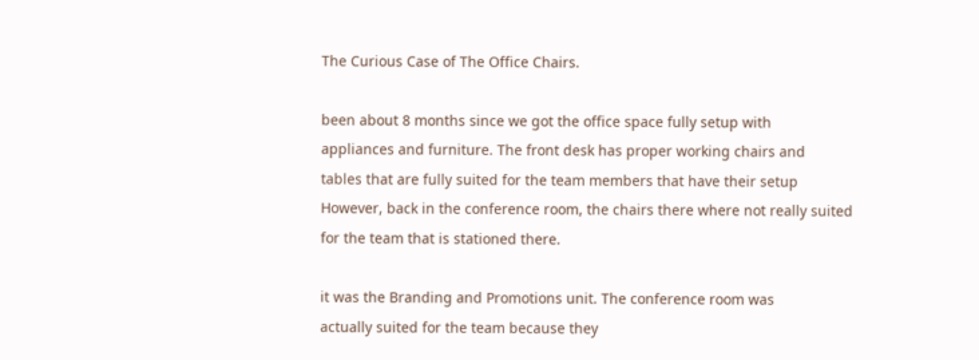The Curious Case of The Office Chairs.

been about 8 months since we got the office space fully setup with
appliances and furniture. The front desk has proper working chairs and
tables that are fully suited for the team members that have their setup
However, back in the conference room, the chairs there where not really suited for the team that is stationed there.

it was the Branding and Promotions unit. The conference room was
actually suited for the team because they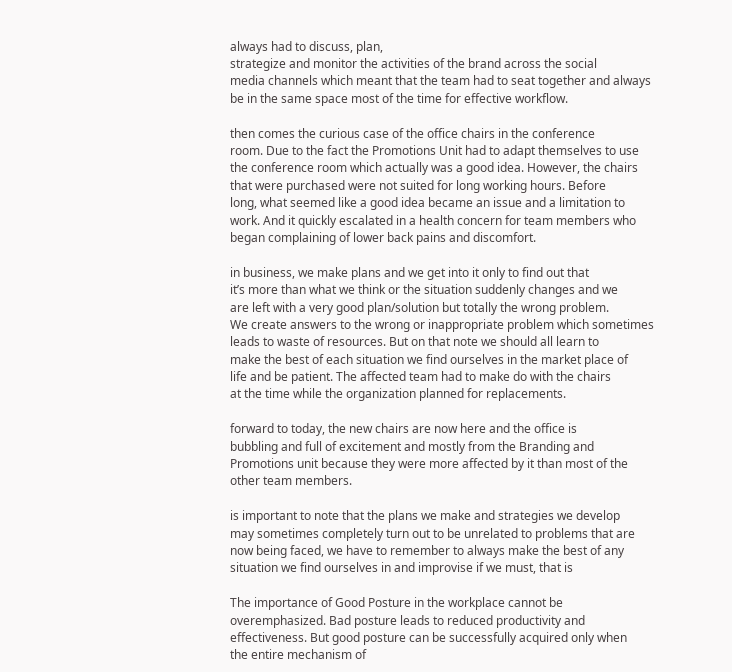always had to discuss, plan,
strategize and monitor the activities of the brand across the social
media channels which meant that the team had to seat together and always
be in the same space most of the time for effective workflow.

then comes the curious case of the office chairs in the conference
room. Due to the fact the Promotions Unit had to adapt themselves to use
the conference room which actually was a good idea. However, the chairs
that were purchased were not suited for long working hours. Before
long, what seemed like a good idea became an issue and a limitation to
work. And it quickly escalated in a health concern for team members who
began complaining of lower back pains and discomfort.

in business, we make plans and we get into it only to find out that
it’s more than what we think or the situation suddenly changes and we
are left with a very good plan/solution but totally the wrong problem.
We create answers to the wrong or inappropriate problem which sometimes
leads to waste of resources. But on that note we should all learn to
make the best of each situation we find ourselves in the market place of
life and be patient. The affected team had to make do with the chairs
at the time while the organization planned for replacements.

forward to today, the new chairs are now here and the office is
bubbling and full of excitement and mostly from the Branding and
Promotions unit because they were more affected by it than most of the
other team members.

is important to note that the plans we make and strategies we develop
may sometimes completely turn out to be unrelated to problems that are
now being faced, we have to remember to always make the best of any
situation we find ourselves in and improvise if we must, that is

The importance of Good Posture in the workplace cannot be
overemphasized. Bad posture leads to reduced productivity and
effectiveness. But good posture can be successfully acquired only when
the entire mechanism of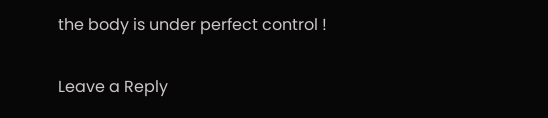the body is under perfect control !

Leave a Reply